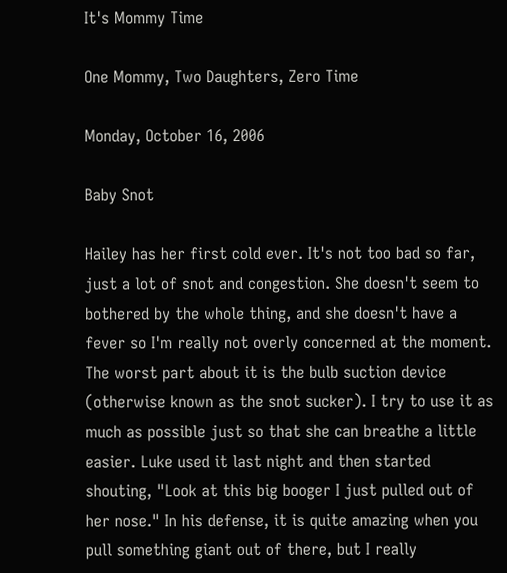It's Mommy Time

One Mommy, Two Daughters, Zero Time

Monday, October 16, 2006

Baby Snot

Hailey has her first cold ever. It's not too bad so far, just a lot of snot and congestion. She doesn't seem to bothered by the whole thing, and she doesn't have a fever so I'm really not overly concerned at the moment. The worst part about it is the bulb suction device (otherwise known as the snot sucker). I try to use it as much as possible just so that she can breathe a little easier. Luke used it last night and then started shouting, "Look at this big booger I just pulled out of her nose." In his defense, it is quite amazing when you pull something giant out of there, but I really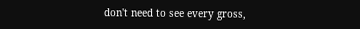don't need to see every gross,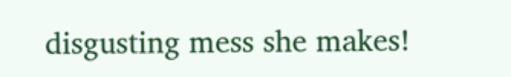disgusting mess she makes!